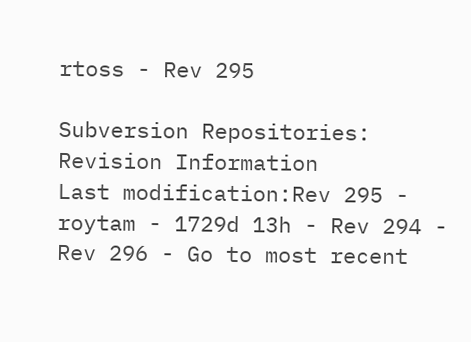rtoss - Rev 295

Subversion Repositories:
Revision Information
Last modification:Rev 295 - roytam - 1729d 13h - Rev 294 - Rev 296 - Go to most recent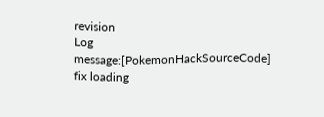revision
Log message:[PokemonHackSourceCode] fix loading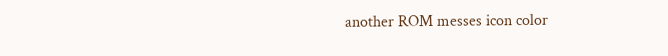another ROM messes icon color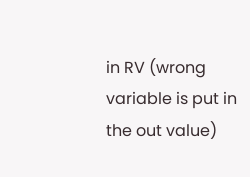in RV (wrong variable is put in the out value)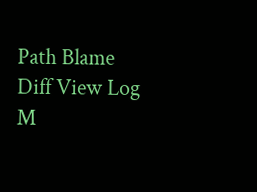Path Blame Diff View Log
M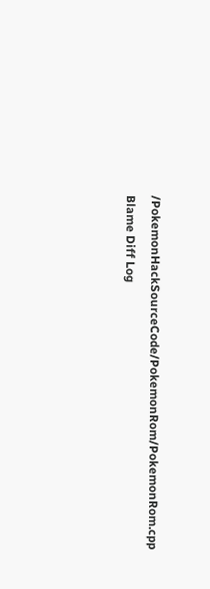/PokemonHackSourceCode/PokemonRom/PokemonRom.cpp Blame Diff Log